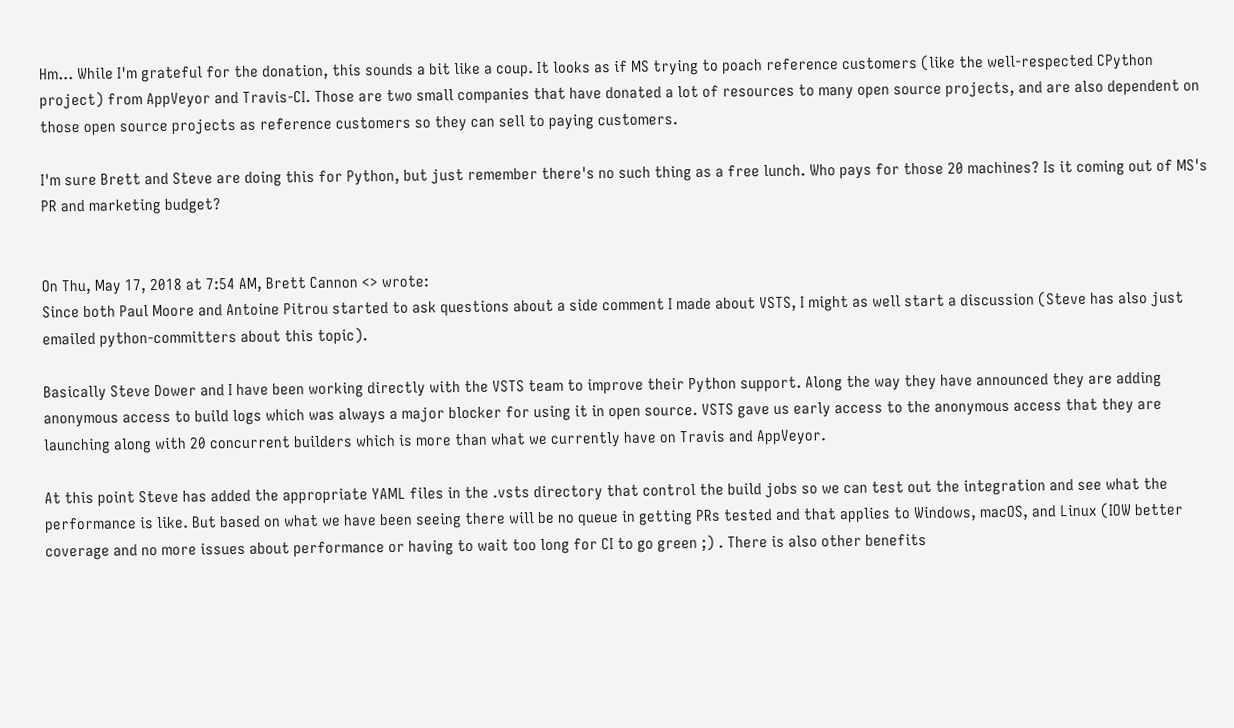Hm... While I'm grateful for the donation, this sounds a bit like a coup. It looks as if MS trying to poach reference customers (like the well-respected CPython project) from AppVeyor and Travis-CI. Those are two small companies that have donated a lot of resources to many open source projects, and are also dependent on those open source projects as reference customers so they can sell to paying customers.

I'm sure Brett and Steve are doing this for Python, but just remember there's no such thing as a free lunch. Who pays for those 20 machines? Is it coming out of MS's PR and marketing budget?


On Thu, May 17, 2018 at 7:54 AM, Brett Cannon <> wrote:
Since both Paul Moore and Antoine Pitrou started to ask questions about a side comment I made about VSTS, I might as well start a discussion (Steve has also just emailed python-committers about this topic).

Basically Steve Dower and I have been working directly with the VSTS team to improve their Python support. Along the way they have announced they are adding anonymous access to build logs which was always a major blocker for using it in open source. VSTS gave us early access to the anonymous access that they are launching along with 20 concurrent builders which is more than what we currently have on Travis and AppVeyor.

At this point Steve has added the appropriate YAML files in the .vsts directory that control the build jobs so we can test out the integration and see what the performance is like. But based on what we have been seeing there will be no queue in getting PRs tested and that applies to Windows, macOS, and Linux (IOW better coverage and no more issues about performance or having to wait too long for CI to go green ;) . There is also other benefits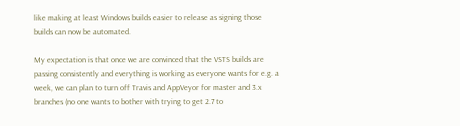like making at least Windows builds easier to release as signing those builds can now be automated.

My expectation is that once we are convinced that the VSTS builds are passing consistently and everything is working as everyone wants for e.g. a week, we can plan to turn off Travis and AppVeyor for master and 3.x branches (no one wants to bother with trying to get 2.7 to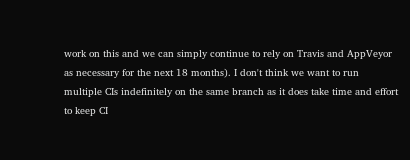work on this and we can simply continue to rely on Travis and AppVeyor as necessary for the next 18 months). I don't think we want to run multiple CIs indefinitely on the same branch as it does take time and effort to keep CI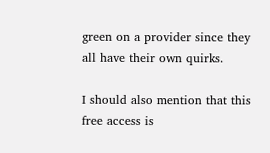green on a provider since they all have their own quirks.

I should also mention that this free access is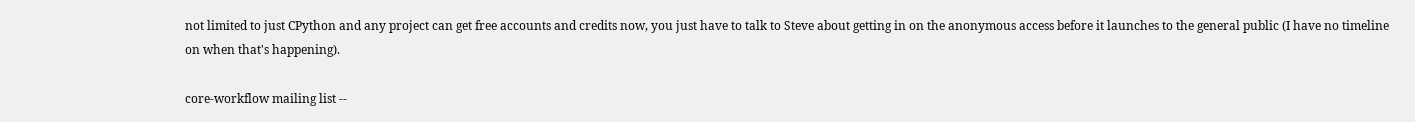not limited to just CPython and any project can get free accounts and credits now, you just have to talk to Steve about getting in on the anonymous access before it launches to the general public (I have no timeline on when that's happening).

core-workflow mailing list --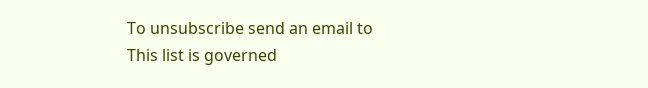To unsubscribe send an email to
This list is governed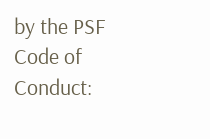by the PSF Code of Conduct: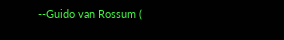--Guido van Rossum (